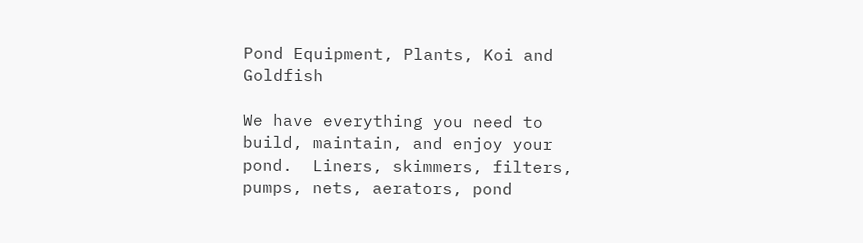Pond Equipment, Plants, Koi and Goldfish

We have everything you need to build, maintain, and enjoy your pond.  Liners, skimmers, filters, pumps, nets, aerators, pond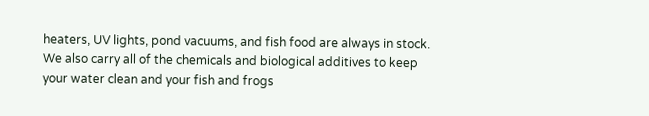heaters, UV lights, pond vacuums, and fish food are always in stock.  We also carry all of the chemicals and biological additives to keep your water clean and your fish and frogs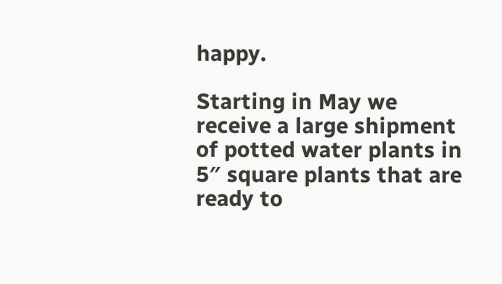happy.

Starting in May we receive a large shipment of potted water plants in 5″ square plants that are ready to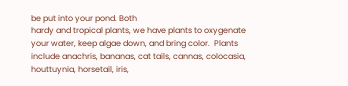be put into your pond. Both
hardy and tropical plants, we have plants to oxygenate your water, keep algae down, and bring color.  Plants include anachris, bananas, cat tails, cannas, colocasia, houttuynia, horsetail, iris,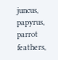juncus, papyrus, parrot feathers,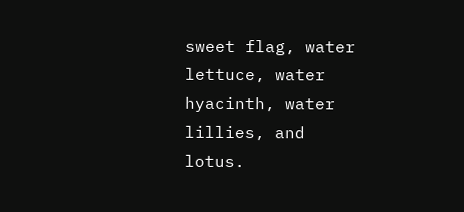sweet flag, water lettuce, water hyacinth, water lillies, and lotus.